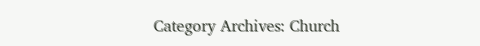Category Archives: Church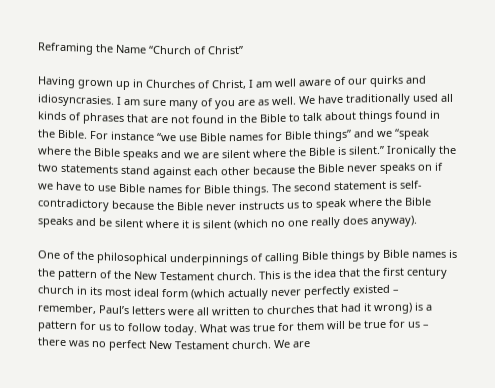Reframing the Name “Church of Christ”

Having grown up in Churches of Christ, I am well aware of our quirks and idiosyncrasies. I am sure many of you are as well. We have traditionally used all kinds of phrases that are not found in the Bible to talk about things found in the Bible. For instance “we use Bible names for Bible things” and we “speak where the Bible speaks and we are silent where the Bible is silent.” Ironically the two statements stand against each other because the Bible never speaks on if we have to use Bible names for Bible things. The second statement is self-contradictory because the Bible never instructs us to speak where the Bible speaks and be silent where it is silent (which no one really does anyway).

One of the philosophical underpinnings of calling Bible things by Bible names is the pattern of the New Testament church. This is the idea that the first century church in its most ideal form (which actually never perfectly existed – remember, Paul’s letters were all written to churches that had it wrong) is a pattern for us to follow today. What was true for them will be true for us – there was no perfect New Testament church. We are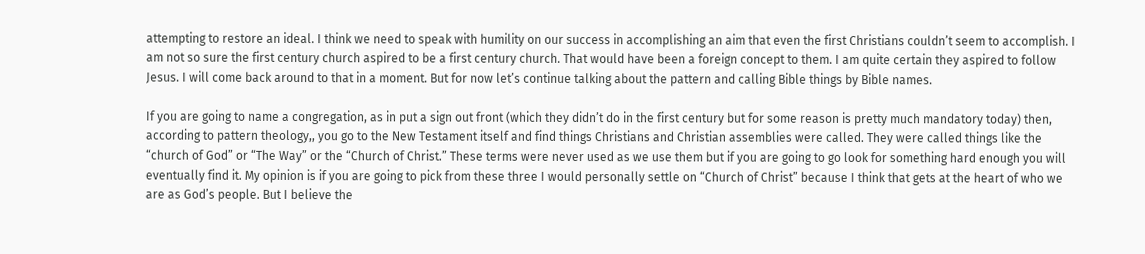attempting to restore an ideal. I think we need to speak with humility on our success in accomplishing an aim that even the first Christians couldn’t seem to accomplish. I am not so sure the first century church aspired to be a first century church. That would have been a foreign concept to them. I am quite certain they aspired to follow Jesus. I will come back around to that in a moment. But for now let’s continue talking about the pattern and calling Bible things by Bible names.

If you are going to name a congregation, as in put a sign out front (which they didn’t do in the first century but for some reason is pretty much mandatory today) then, according to pattern theology,, you go to the New Testament itself and find things Christians and Christian assemblies were called. They were called things like the “church of God” or “The Way” or the “Church of Christ.” These terms were never used as we use them but if you are going to go look for something hard enough you will eventually find it. My opinion is if you are going to pick from these three I would personally settle on “Church of Christ” because I think that gets at the heart of who we are as God’s people. But I believe the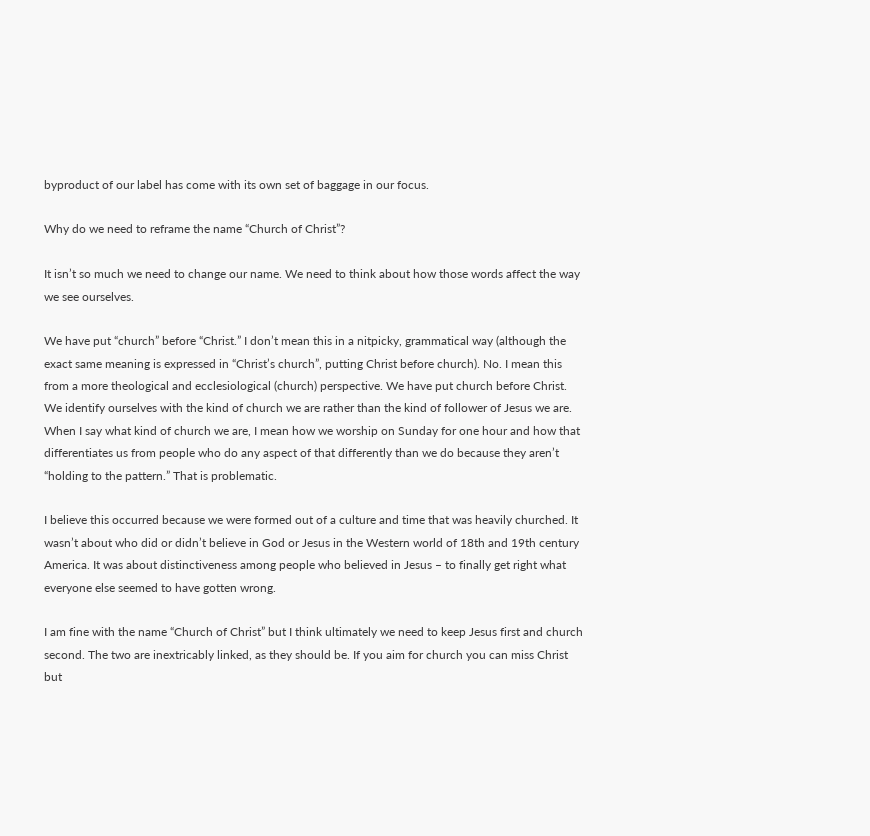byproduct of our label has come with its own set of baggage in our focus.

Why do we need to reframe the name “Church of Christ”?

It isn’t so much we need to change our name. We need to think about how those words affect the way we see ourselves.

We have put “church” before “Christ.” I don’t mean this in a nitpicky, grammatical way (although the exact same meaning is expressed in “Christ’s church”, putting Christ before church). No. I mean this from a more theological and ecclesiological (church) perspective. We have put church before Christ. We identify ourselves with the kind of church we are rather than the kind of follower of Jesus we are. When I say what kind of church we are, I mean how we worship on Sunday for one hour and how that differentiates us from people who do any aspect of that differently than we do because they aren’t “holding to the pattern.” That is problematic.

I believe this occurred because we were formed out of a culture and time that was heavily churched. It wasn’t about who did or didn’t believe in God or Jesus in the Western world of 18th and 19th century America. It was about distinctiveness among people who believed in Jesus – to finally get right what everyone else seemed to have gotten wrong.

I am fine with the name “Church of Christ” but I think ultimately we need to keep Jesus first and church second. The two are inextricably linked, as they should be. If you aim for church you can miss Christ but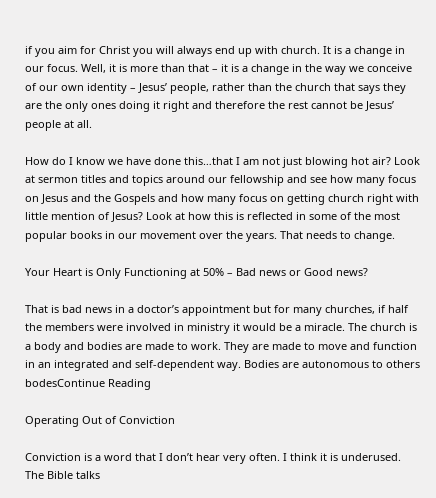if you aim for Christ you will always end up with church. It is a change in our focus. Well, it is more than that – it is a change in the way we conceive of our own identity – Jesus’ people, rather than the church that says they are the only ones doing it right and therefore the rest cannot be Jesus’ people at all.

How do I know we have done this…that I am not just blowing hot air? Look at sermon titles and topics around our fellowship and see how many focus on Jesus and the Gospels and how many focus on getting church right with little mention of Jesus? Look at how this is reflected in some of the most popular books in our movement over the years. That needs to change.

Your Heart is Only Functioning at 50% – Bad news or Good news?

That is bad news in a doctor’s appointment but for many churches, if half the members were involved in ministry it would be a miracle. The church is a body and bodies are made to work. They are made to move and function in an integrated and self-dependent way. Bodies are autonomous to others bodesContinue Reading

Operating Out of Conviction

Conviction is a word that I don’t hear very often. I think it is underused. The Bible talks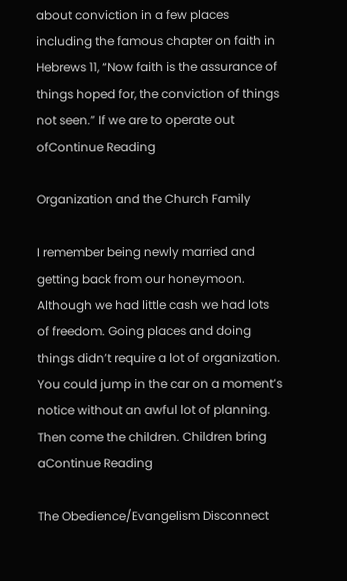about conviction in a few places including the famous chapter on faith in Hebrews 11, “Now faith is the assurance of things hoped for, the conviction of things not seen.” If we are to operate out ofContinue Reading

Organization and the Church Family

I remember being newly married and getting back from our honeymoon. Although we had little cash we had lots of freedom. Going places and doing things didn’t require a lot of organization. You could jump in the car on a moment’s notice without an awful lot of planning. Then come the children. Children bring aContinue Reading

The Obedience/Evangelism Disconnect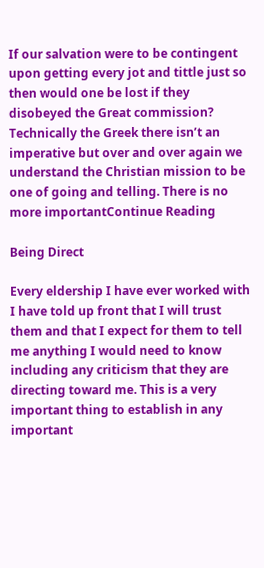If our salvation were to be contingent upon getting every jot and tittle just so then would one be lost if they disobeyed the Great commission? Technically the Greek there isn’t an imperative but over and over again we understand the Christian mission to be one of going and telling. There is no more importantContinue Reading

Being Direct

Every eldership I have ever worked with I have told up front that I will trust them and that I expect for them to tell me anything I would need to know including any criticism that they are directing toward me. This is a very important thing to establish in any important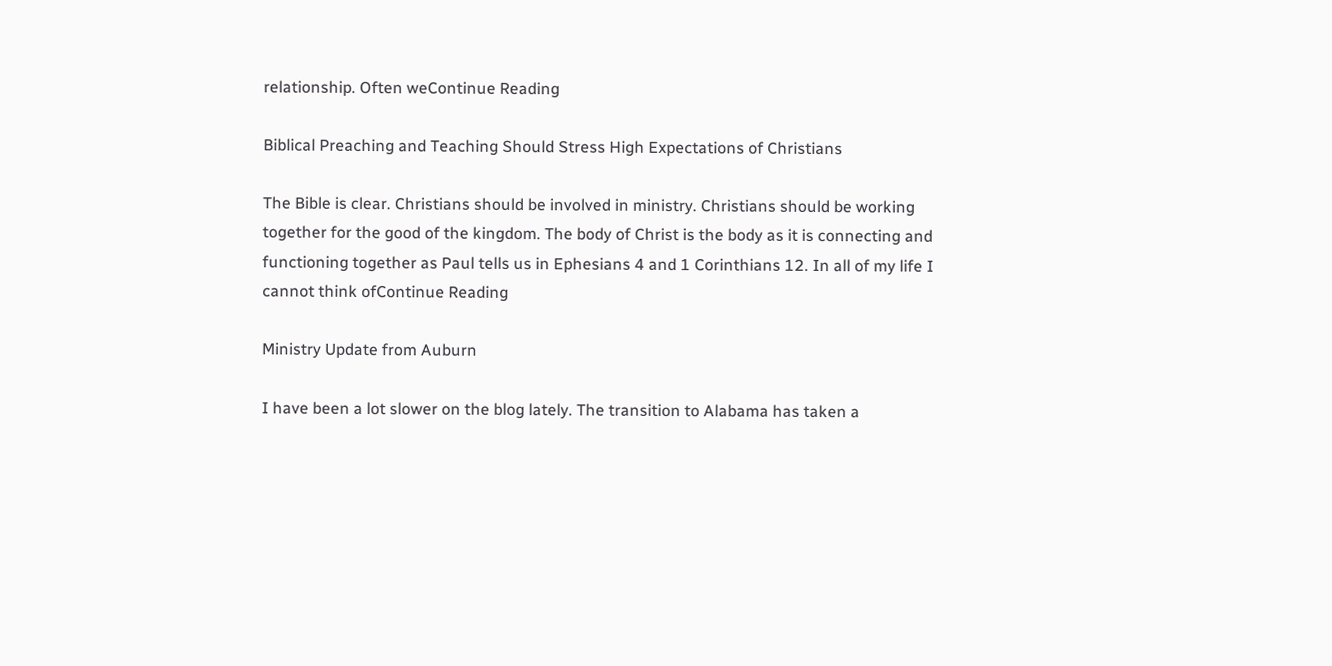relationship. Often weContinue Reading

Biblical Preaching and Teaching Should Stress High Expectations of Christians

The Bible is clear. Christians should be involved in ministry. Christians should be working together for the good of the kingdom. The body of Christ is the body as it is connecting and functioning together as Paul tells us in Ephesians 4 and 1 Corinthians 12. In all of my life I cannot think ofContinue Reading

Ministry Update from Auburn

I have been a lot slower on the blog lately. The transition to Alabama has taken a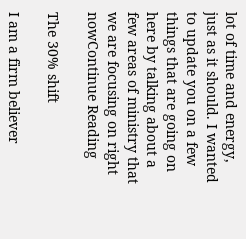lot of time and energy, just as it should. I wanted to update you on a few things that are going on here by talking about a few areas of ministry that we are focusing on right nowContinue Reading

The 30% shift

I am a firm believer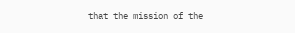that the mission of the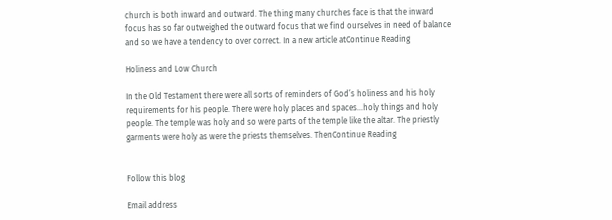church is both inward and outward. The thing many churches face is that the inward focus has so far outweighed the outward focus that we find ourselves in need of balance and so we have a tendency to over correct. In a new article atContinue Reading

Holiness and Low Church

In the Old Testament there were all sorts of reminders of God’s holiness and his holy requirements for his people. There were holy places and spaces…holy things and holy people. The temple was holy and so were parts of the temple like the altar. The priestly garments were holy as were the priests themselves. ThenContinue Reading


Follow this blog

Email address